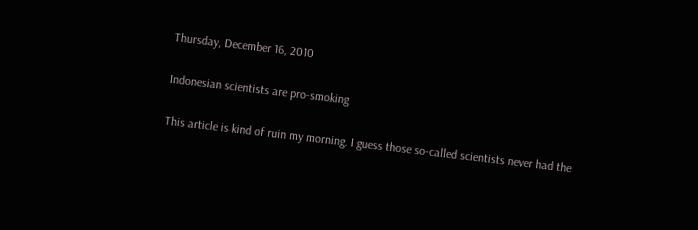Thursday, December 16, 2010

Indonesian scientists are pro-smoking

This article is kind of ruin my morning. I guess those so-called scientists never had the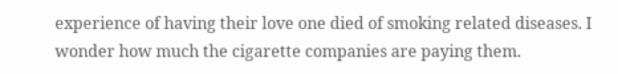experience of having their love one died of smoking related diseases. I wonder how much the cigarette companies are paying them.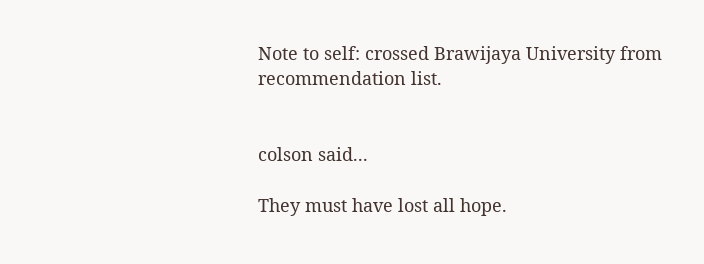Note to self: crossed Brawijaya University from recommendation list.


colson said...

They must have lost all hope.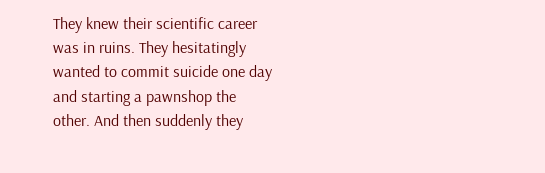They knew their scientific career was in ruins. They hesitatingly wanted to commit suicide one day and starting a pawnshop the other. And then suddenly they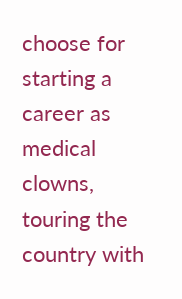choose for starting a career as medical clowns, touring the country with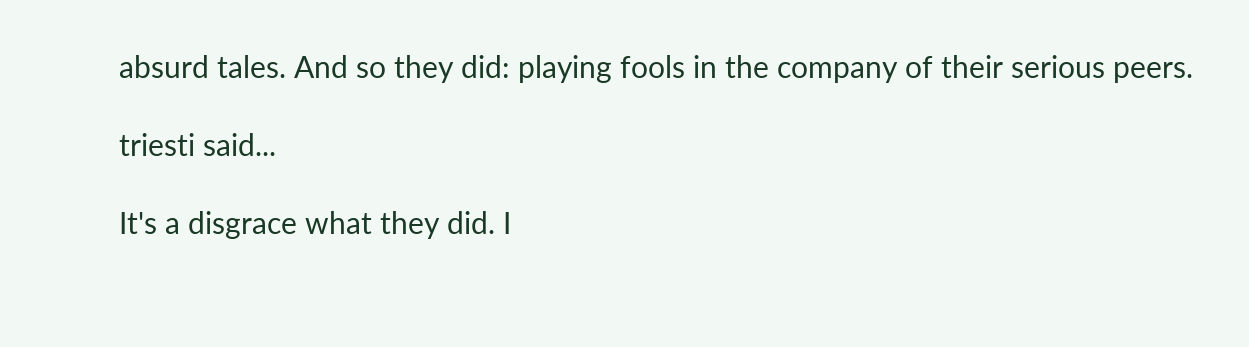absurd tales. And so they did: playing fools in the company of their serious peers.

triesti said...

It's a disgrace what they did. I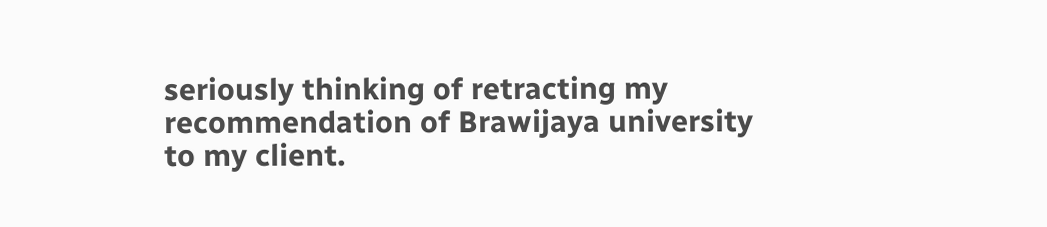seriously thinking of retracting my recommendation of Brawijaya university to my client.